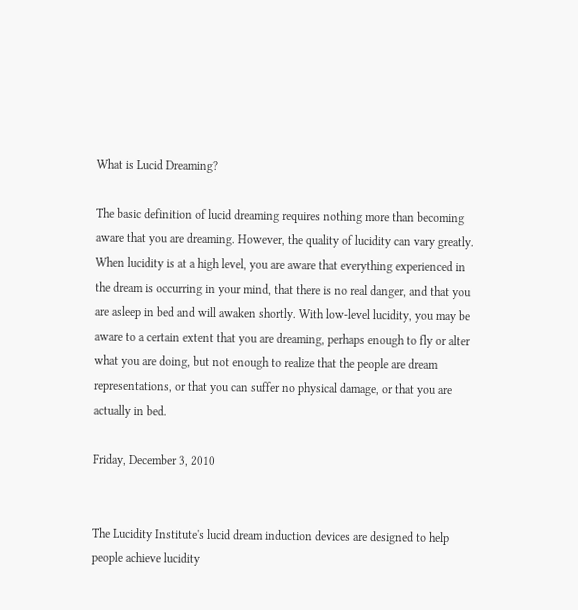What is Lucid Dreaming?

The basic definition of lucid dreaming requires nothing more than becoming aware that you are dreaming. However, the quality of lucidity can vary greatly. When lucidity is at a high level, you are aware that everything experienced in the dream is occurring in your mind, that there is no real danger, and that you are asleep in bed and will awaken shortly. With low-level lucidity, you may be aware to a certain extent that you are dreaming, perhaps enough to fly or alter what you are doing, but not enough to realize that the people are dream representations, or that you can suffer no physical damage, or that you are actually in bed.

Friday, December 3, 2010


The Lucidity Institute's lucid dream induction devices are designed to help people achieve lucidity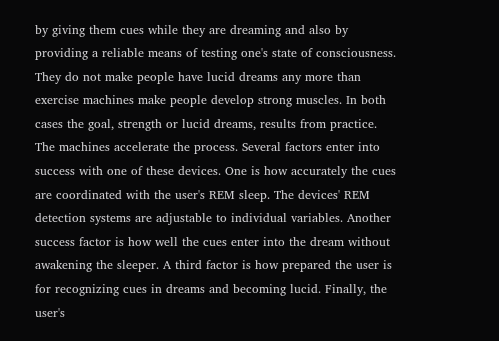by giving them cues while they are dreaming and also by providing a reliable means of testing one's state of consciousness. They do not make people have lucid dreams any more than exercise machines make people develop strong muscles. In both cases the goal, strength or lucid dreams, results from practice. The machines accelerate the process. Several factors enter into success with one of these devices. One is how accurately the cues are coordinated with the user's REM sleep. The devices' REM detection systems are adjustable to individual variables. Another success factor is how well the cues enter into the dream without awakening the sleeper. A third factor is how prepared the user is for recognizing cues in dreams and becoming lucid. Finally, the user's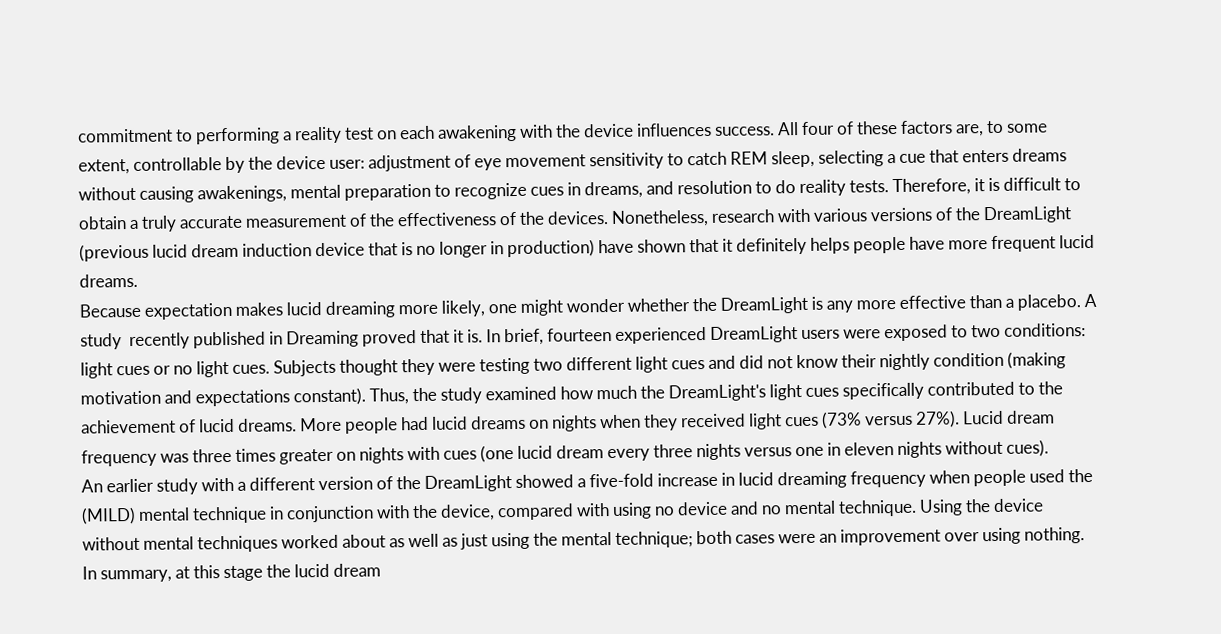commitment to performing a reality test on each awakening with the device influences success. All four of these factors are, to some extent, controllable by the device user: adjustment of eye movement sensitivity to catch REM sleep, selecting a cue that enters dreams without causing awakenings, mental preparation to recognize cues in dreams, and resolution to do reality tests. Therefore, it is difficult to obtain a truly accurate measurement of the effectiveness of the devices. Nonetheless, research with various versions of the DreamLight (previous lucid dream induction device that is no longer in production) have shown that it definitely helps people have more frequent lucid dreams.
Because expectation makes lucid dreaming more likely, one might wonder whether the DreamLight is any more effective than a placebo. A study  recently published in Dreaming proved that it is. In brief, fourteen experienced DreamLight users were exposed to two conditions: light cues or no light cues. Subjects thought they were testing two different light cues and did not know their nightly condition (making motivation and expectations constant). Thus, the study examined how much the DreamLight's light cues specifically contributed to the achievement of lucid dreams. More people had lucid dreams on nights when they received light cues (73% versus 27%). Lucid dream frequency was three times greater on nights with cues (one lucid dream every three nights versus one in eleven nights without cues).
An earlier study with a different version of the DreamLight showed a five-fold increase in lucid dreaming frequency when people used the (MILD) mental technique in conjunction with the device, compared with using no device and no mental technique. Using the device without mental techniques worked about as well as just using the mental technique; both cases were an improvement over using nothing.
In summary, at this stage the lucid dream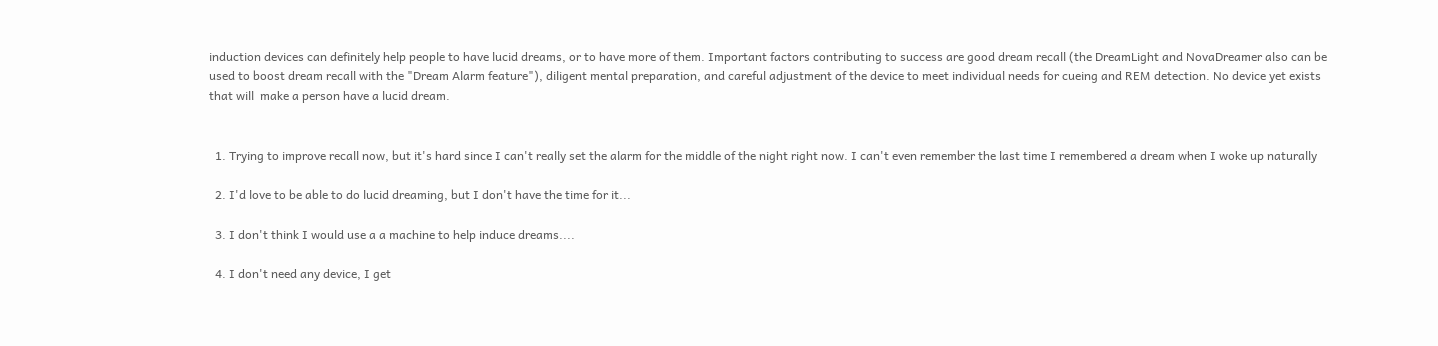induction devices can definitely help people to have lucid dreams, or to have more of them. Important factors contributing to success are good dream recall (the DreamLight and NovaDreamer also can be used to boost dream recall with the "Dream Alarm feature"), diligent mental preparation, and careful adjustment of the device to meet individual needs for cueing and REM detection. No device yet exists that will  make a person have a lucid dream.


  1. Trying to improve recall now, but it's hard since I can't really set the alarm for the middle of the night right now. I can't even remember the last time I remembered a dream when I woke up naturally

  2. I'd love to be able to do lucid dreaming, but I don't have the time for it...

  3. I don't think I would use a a machine to help induce dreams....

  4. I don't need any device, I get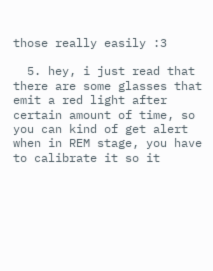those really easily :3

  5. hey, i just read that there are some glasses that emit a red light after certain amount of time, so you can kind of get alert when in REM stage, you have to calibrate it so it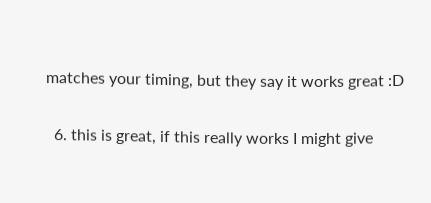matches your timing, but they say it works great :D

  6. this is great, if this really works I might give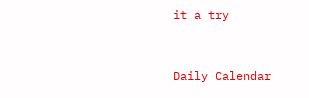it a try


Daily Calendar